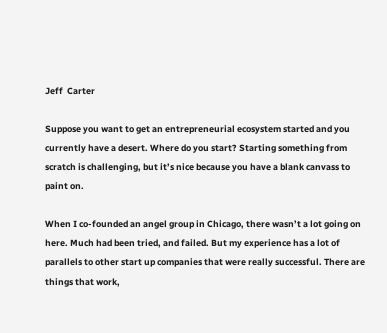Jeff  Carter

Suppose you want to get an entrepreneurial ecosystem started and you currently have a desert. Where do you start? Starting something from scratch is challenging, but it’s nice because you have a blank canvass to paint on.

When I co-founded an angel group in Chicago, there wasn’t a lot going on here. Much had been tried, and failed. But my experience has a lot of parallels to other start up companies that were really successful. There are things that work,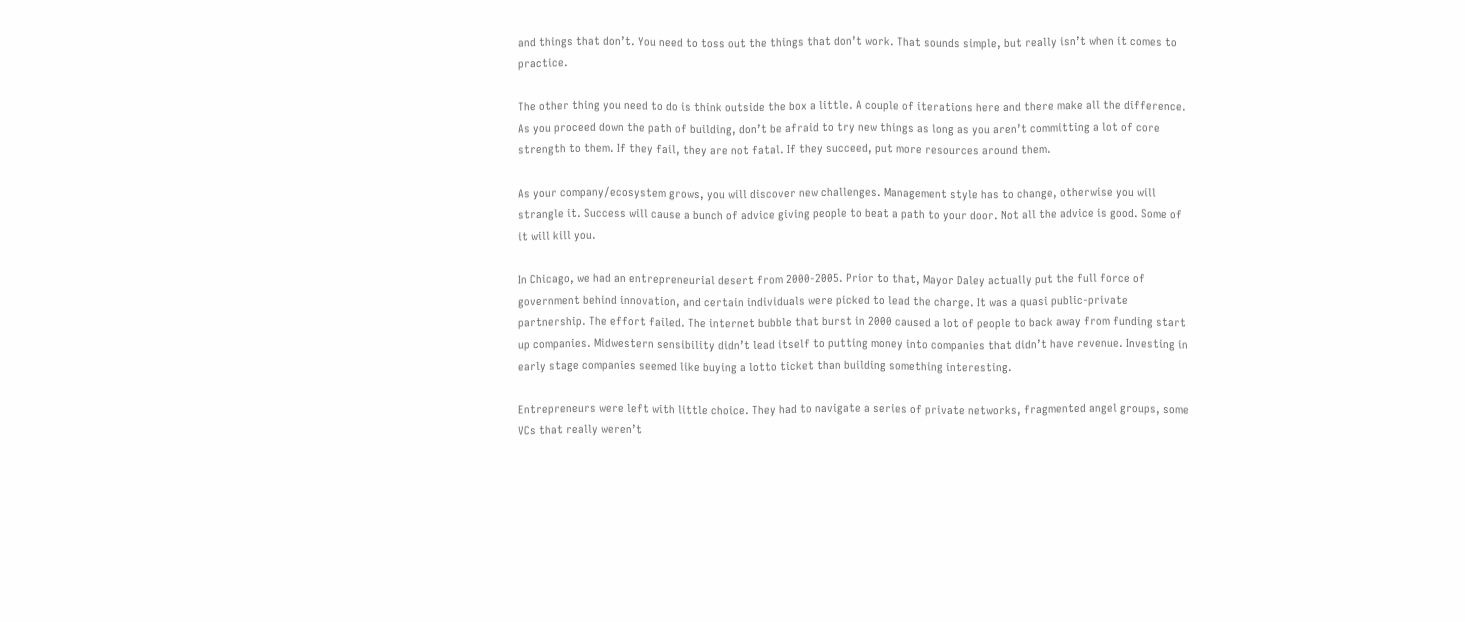and things that don’t. You need to toss out the things that don’t work. That sounds simple, but really isn’t when it comes to practice.

The other thing you need to do is think outside the box a little. A couple of iterations here and there make all the difference. As you proceed down the path of building, don’t be afraid to try new things as long as you aren’t committing a lot of core strength to them. If they fail, they are not fatal. If they succeed, put more resources around them.

As your company/ecosystem grows, you will discover new challenges. Management style has to change, otherwise you will strangle it. Success will cause a bunch of advice giving people to beat a path to your door. Not all the advice is good. Some of it will kill you.

In Chicago, we had an entrepreneurial desert from 2000-2005. Prior to that, Mayor Daley actually put the full force of government behind innovation, and certain individuals were picked to lead the charge. It was a quasi public-private partnership. The effort failed. The internet bubble that burst in 2000 caused a lot of people to back away from funding start up companies. Midwestern sensibility didn’t lead itself to putting money into companies that didn’t have revenue. Investing in early stage companies seemed like buying a lotto ticket than building something interesting.

Entrepreneurs were left with little choice. They had to navigate a series of private networks, fragmented angel groups, some VCs that really weren’t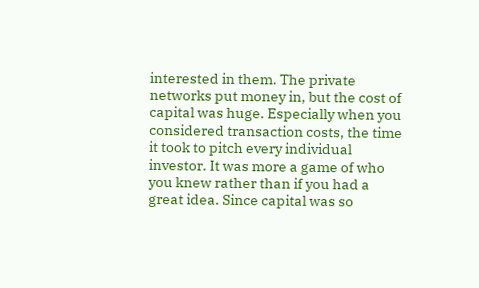interested in them. The private networks put money in, but the cost of capital was huge. Especially when you considered transaction costs, the time it took to pitch every individual investor. It was more a game of who you knew rather than if you had a great idea. Since capital was so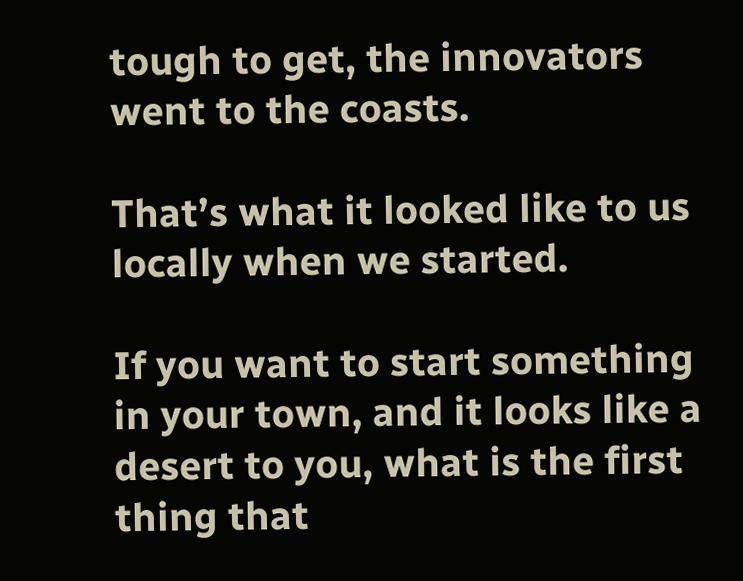tough to get, the innovators went to the coasts.

That’s what it looked like to us locally when we started.

If you want to start something in your town, and it looks like a desert to you, what is the first thing that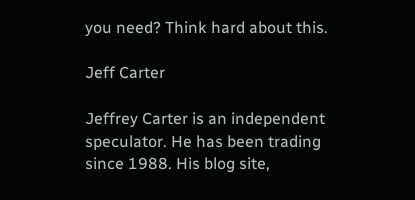you need? Think hard about this.

Jeff Carter

Jeffrey Carter is an independent speculator. He has been trading since 1988. His blog site,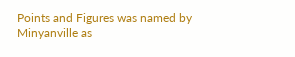Points and Figures was named by Minyanville as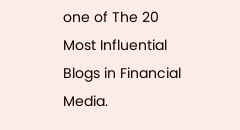one of The 20 Most Influential Blogs in Financial Media.